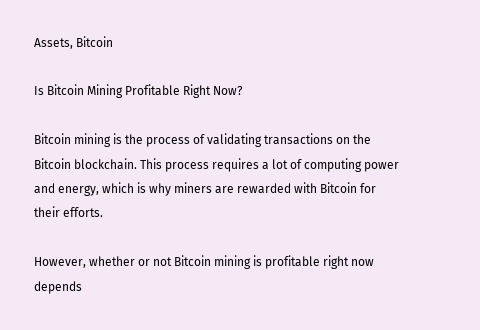Assets, Bitcoin

Is Bitcoin Mining Profitable Right Now?

Bitcoin mining is the process of validating transactions on the Bitcoin blockchain. This process requires a lot of computing power and energy, which is why miners are rewarded with Bitcoin for their efforts.

However, whether or not Bitcoin mining is profitable right now depends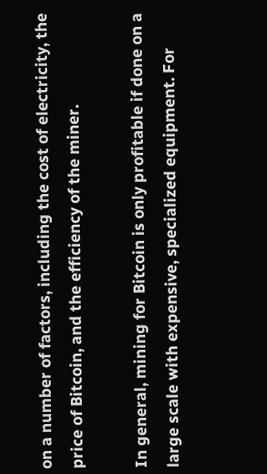on a number of factors, including the cost of electricity, the price of Bitcoin, and the efficiency of the miner.

In general, mining for Bitcoin is only profitable if done on a large scale with expensive, specialized equipment. For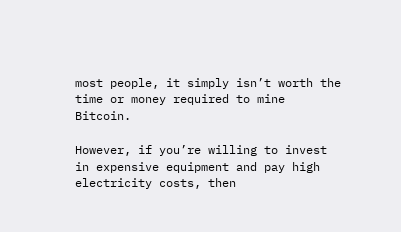most people, it simply isn’t worth the time or money required to mine Bitcoin.

However, if you’re willing to invest in expensive equipment and pay high electricity costs, then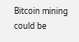Bitcoin mining could be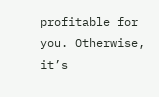profitable for you. Otherwise, it’s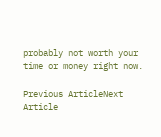probably not worth your time or money right now.

Previous ArticleNext Article